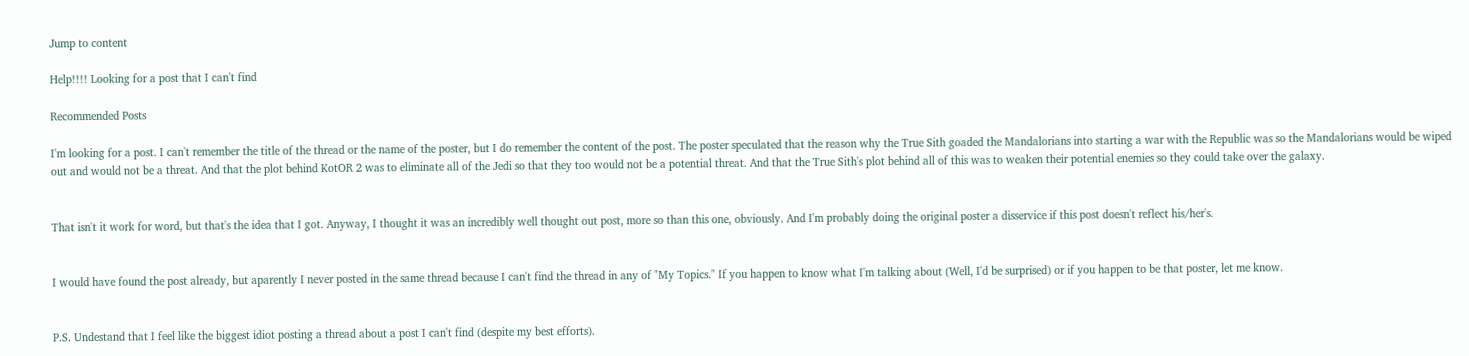Jump to content

Help!!!! Looking for a post that I can't find

Recommended Posts

I'm looking for a post. I can't remember the title of the thread or the name of the poster, but I do remember the content of the post. The poster speculated that the reason why the True Sith goaded the Mandalorians into starting a war with the Republic was so the Mandalorians would be wiped out and would not be a threat. And that the plot behind KotOR 2 was to eliminate all of the Jedi so that they too would not be a potential threat. And that the True Sith's plot behind all of this was to weaken their potential enemies so they could take over the galaxy.


That isn't it work for word, but that's the idea that I got. Anyway, I thought it was an incredibly well thought out post, more so than this one, obviously. And I'm probably doing the original poster a disservice if this post doesn't reflect his/her's.


I would have found the post already, but aparently I never posted in the same thread because I can't find the thread in any of "My Topics." If you happen to know what I'm talking about (Well, I'd be surprised) or if you happen to be that poster, let me know.


P.S. Undestand that I feel like the biggest idiot posting a thread about a post I can't find (despite my best efforts).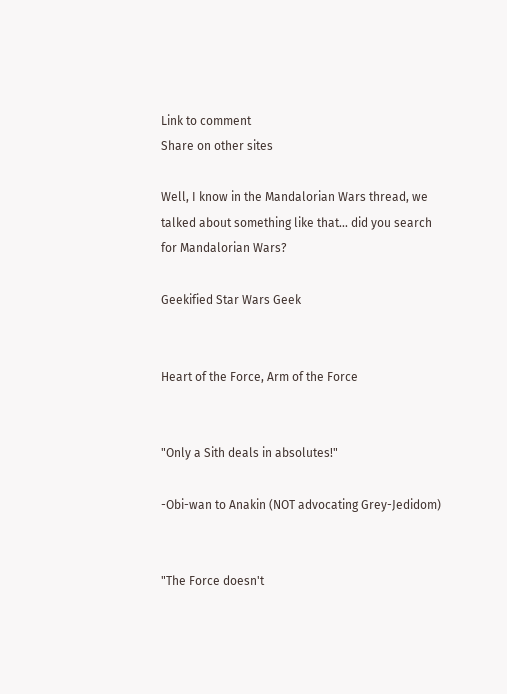Link to comment
Share on other sites

Well, I know in the Mandalorian Wars thread, we talked about something like that... did you search for Mandalorian Wars?

Geekified Star Wars Geek


Heart of the Force, Arm of the Force


"Only a Sith deals in absolutes!"

-Obi-wan to Anakin (NOT advocating Grey-Jedidom)


"The Force doesn't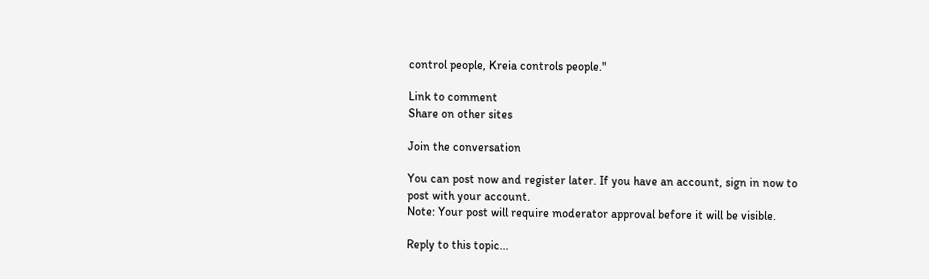control people, Kreia controls people."

Link to comment
Share on other sites

Join the conversation

You can post now and register later. If you have an account, sign in now to post with your account.
Note: Your post will require moderator approval before it will be visible.

Reply to this topic...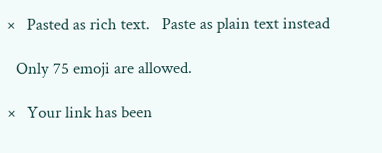×   Pasted as rich text.   Paste as plain text instead

  Only 75 emoji are allowed.

×   Your link has been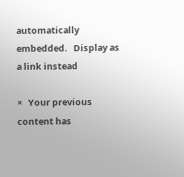automatically embedded.   Display as a link instead

×   Your previous content has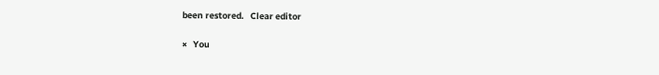been restored.   Clear editor

×   You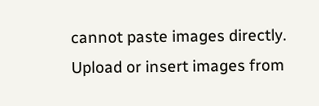cannot paste images directly. Upload or insert images from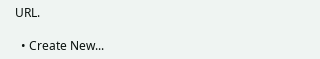URL.

  • Create New...